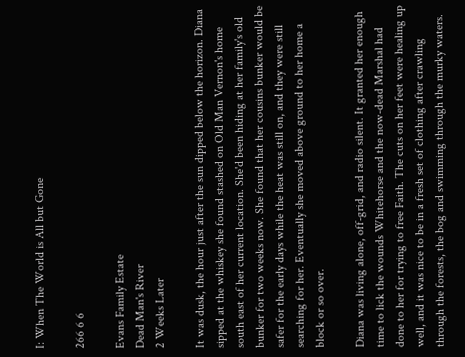I: When The World is All but Gone

266 6 6

Evans Family Estate
Dead Man's River
2 Weeks Later

It was dusk, the hour just after the sun dipped below the horizon. Diana sipped at the whiskey she found stashed on Old Man Vernon's home south east of her current location. She'd been hiding at her family's old bunker for two weeks now. She found that her cousins bunker would be safer for the early days while the heat was still on, and they were still searching for her. Eventually she moved above ground to her home a block or so over.

Diana was living alone, off-grid, and radio silent. It granted her enough time to lick the wounds Whitehorse and the now-dead Marshal had done to her for trying to free Faith. The cuts on her feet were healing up well, and it was nice to be in a fresh set of clothing after crawling through the forests, the bog and swimming through the murky waters.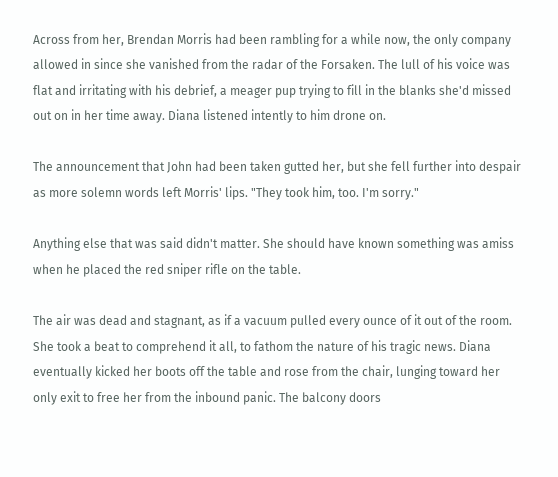Across from her, Brendan Morris had been rambling for a while now, the only company allowed in since she vanished from the radar of the Forsaken. The lull of his voice was flat and irritating with his debrief, a meager pup trying to fill in the blanks she'd missed out on in her time away. Diana listened intently to him drone on.

The announcement that John had been taken gutted her, but she fell further into despair as more solemn words left Morris' lips. "They took him, too. I'm sorry."

Anything else that was said didn't matter. She should have known something was amiss when he placed the red sniper rifle on the table.

The air was dead and stagnant, as if a vacuum pulled every ounce of it out of the room. She took a beat to comprehend it all, to fathom the nature of his tragic news. Diana eventually kicked her boots off the table and rose from the chair, lunging toward her only exit to free her from the inbound panic. The balcony doors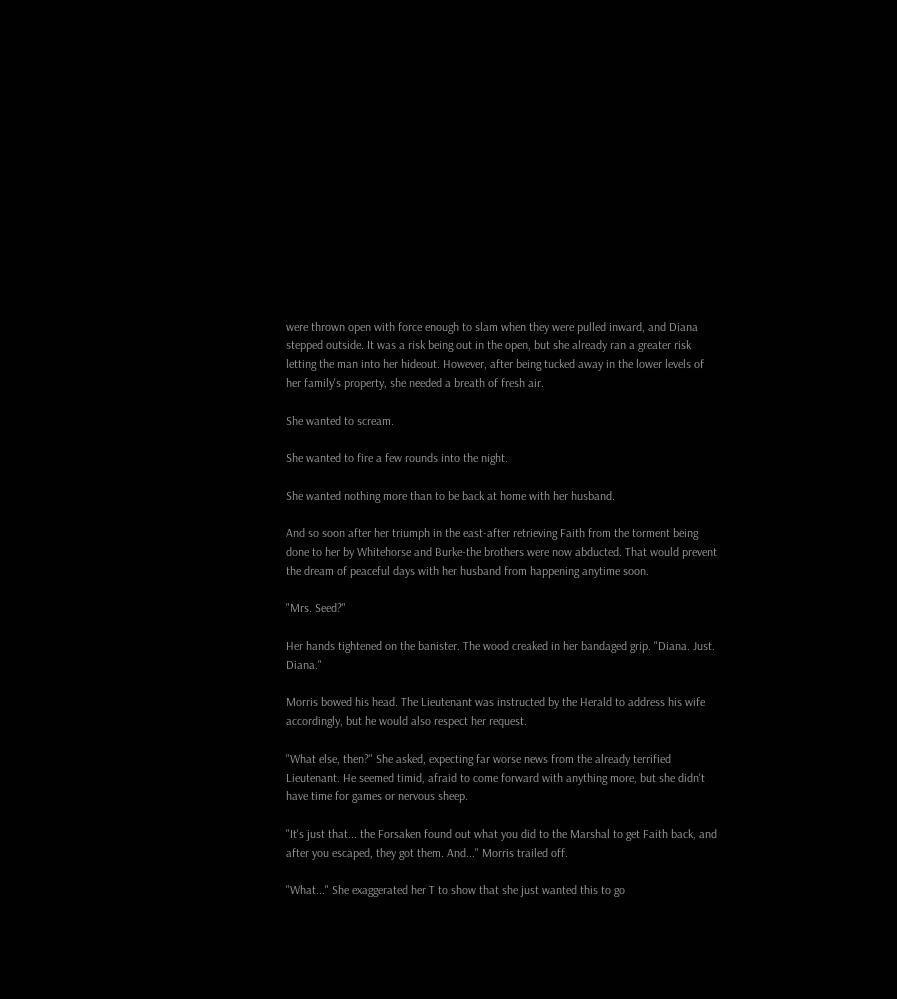were thrown open with force enough to slam when they were pulled inward, and Diana stepped outside. It was a risk being out in the open, but she already ran a greater risk letting the man into her hideout. However, after being tucked away in the lower levels of her family's property, she needed a breath of fresh air.

She wanted to scream.

She wanted to fire a few rounds into the night.

She wanted nothing more than to be back at home with her husband.

And so soon after her triumph in the east-after retrieving Faith from the torment being done to her by Whitehorse and Burke-the brothers were now abducted. That would prevent the dream of peaceful days with her husband from happening anytime soon.

"Mrs. Seed?"

Her hands tightened on the banister. The wood creaked in her bandaged grip. "Diana. Just. Diana."

Morris bowed his head. The Lieutenant was instructed by the Herald to address his wife accordingly, but he would also respect her request.

"What else, then?" She asked, expecting far worse news from the already terrified Lieutenant. He seemed timid, afraid to come forward with anything more, but she didn't have time for games or nervous sheep.

"It's just that... the Forsaken found out what you did to the Marshal to get Faith back, and after you escaped, they got them. And..." Morris trailed off.

"What..." She exaggerated her T to show that she just wanted this to go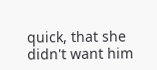quick, that she didn't want him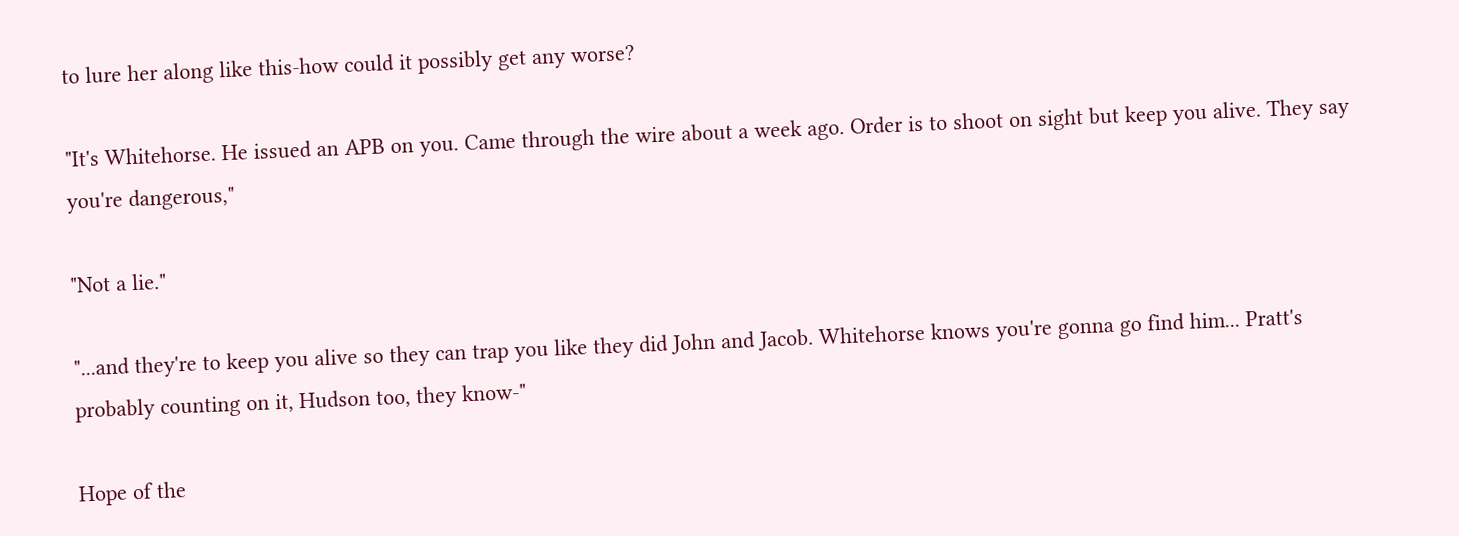to lure her along like this-how could it possibly get any worse?

"It's Whitehorse. He issued an APB on you. Came through the wire about a week ago. Order is to shoot on sight but keep you alive. They say you're dangerous,"

"Not a lie."

"...and they're to keep you alive so they can trap you like they did John and Jacob. Whitehorse knows you're gonna go find him... Pratt's probably counting on it, Hudson too, they know-"

Hope of the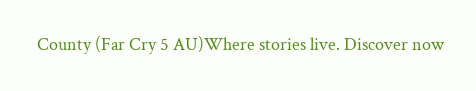County (Far Cry 5 AU)Where stories live. Discover now